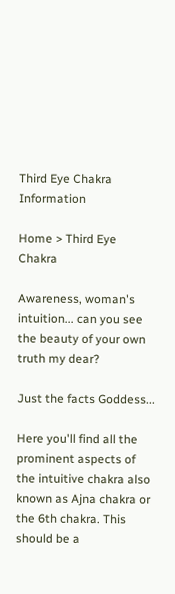Third Eye Chakra Information

Home > Third Eye Chakra

Awareness, woman's intuition... can you see the beauty of your own truth my dear?

Just the facts Goddess...

Here you'll find all the prominent aspects of the intuitive chakra also known as Ajna chakra or the 6th chakra. This should be a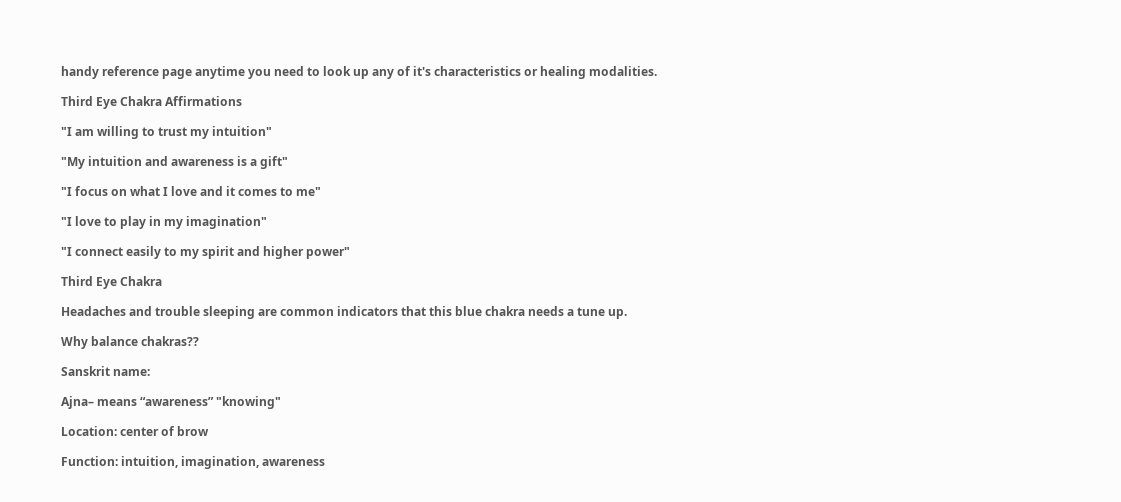handy reference page anytime you need to look up any of it's characteristics or healing modalities.

Third Eye Chakra Affirmations

"I am willing to trust my intuition"

"My intuition and awareness is a gift"

"I focus on what I love and it comes to me"

"I love to play in my imagination"

"I connect easily to my spirit and higher power"

Third Eye Chakra

Headaches and trouble sleeping are common indicators that this blue chakra needs a tune up.

Why balance chakras??

Sanskrit name:

Ajna– means “awareness” "knowing"

Location: center of brow

Function: intuition, imagination, awareness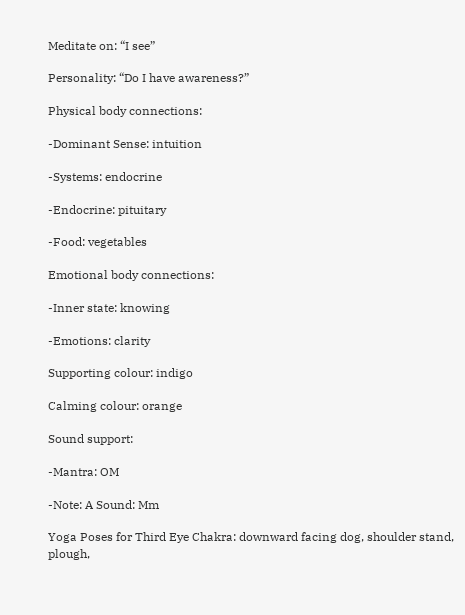Meditate on: “I see”

Personality: “Do I have awareness?”

Physical body connections:

-Dominant Sense: intuition

-Systems: endocrine

-Endocrine: pituitary

-Food: vegetables

Emotional body connections:

-Inner state: knowing

-Emotions: clarity

Supporting colour: indigo

Calming colour: orange

Sound support:

-Mantra: OM

-Note: A Sound: Mm

Yoga Poses for Third Eye Chakra: downward facing dog, shoulder stand, plough,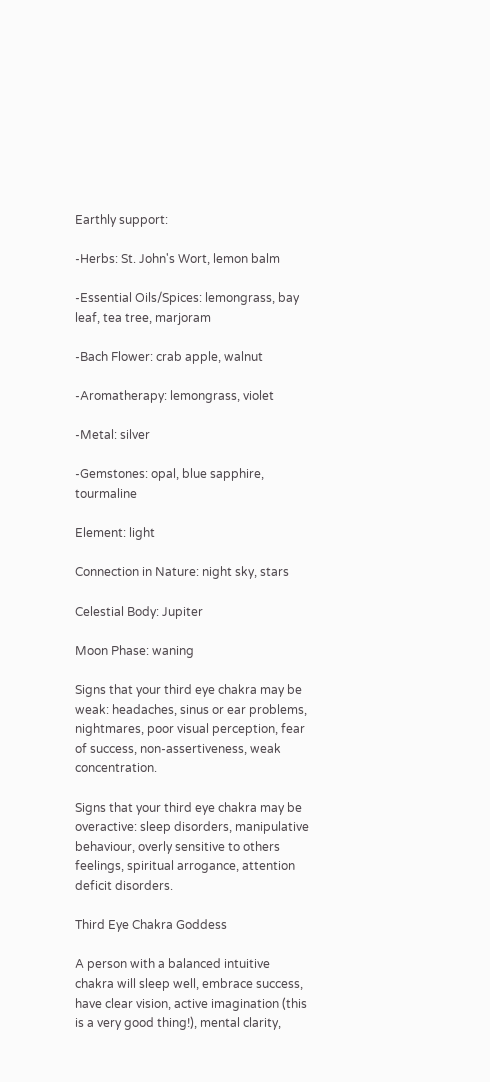Earthly support:

-Herbs: St. John's Wort, lemon balm

-Essential Oils/Spices: lemongrass, bay leaf, tea tree, marjoram

-Bach Flower: crab apple, walnut

-Aromatherapy: lemongrass, violet

-Metal: silver

-Gemstones: opal, blue sapphire, tourmaline

Element: light

Connection in Nature: night sky, stars

Celestial Body: Jupiter

Moon Phase: waning

Signs that your third eye chakra may be weak: headaches, sinus or ear problems, nightmares, poor visual perception, fear of success, non-assertiveness, weak concentration.

Signs that your third eye chakra may be overactive: sleep disorders, manipulative behaviour, overly sensitive to others feelings, spiritual arrogance, attention deficit disorders.

Third Eye Chakra Goddess

A person with a balanced intuitive chakra will sleep well, embrace success, have clear vision, active imagination (this is a very good thing!), mental clarity,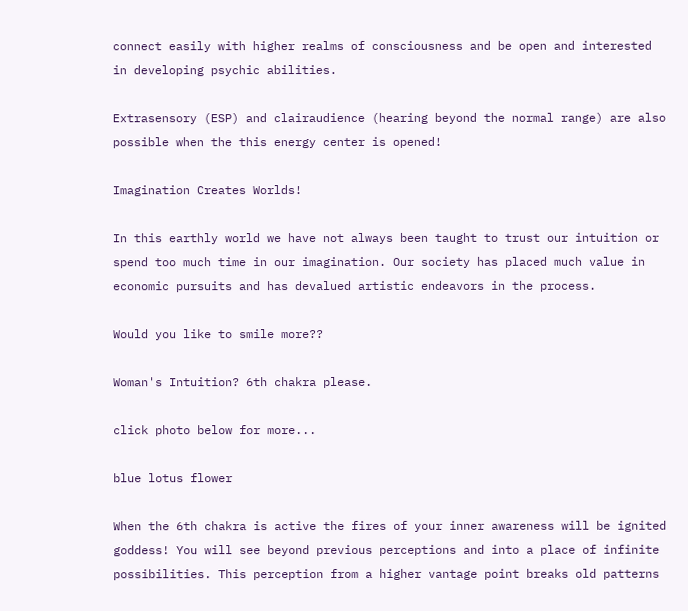connect easily with higher realms of consciousness and be open and interested in developing psychic abilities.

Extrasensory (ESP) and clairaudience (hearing beyond the normal range) are also possible when the this energy center is opened!

Imagination Creates Worlds!

In this earthly world we have not always been taught to trust our intuition or spend too much time in our imagination. Our society has placed much value in economic pursuits and has devalued artistic endeavors in the process.

Would you like to smile more??

Woman's Intuition? 6th chakra please.

click photo below for more...

blue lotus flower

When the 6th chakra is active the fires of your inner awareness will be ignited goddess! You will see beyond previous perceptions and into a place of infinite possibilities. This perception from a higher vantage point breaks old patterns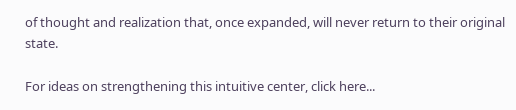of thought and realization that, once expanded, will never return to their original state.

For ideas on strengthening this intuitive center, click here...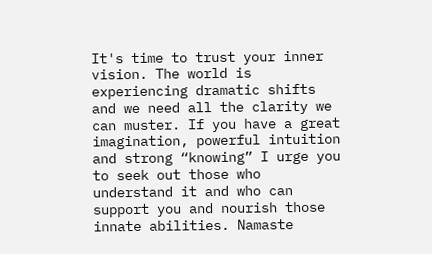It's time to trust your inner vision. The world is experiencing dramatic shifts and we need all the clarity we can muster. If you have a great imagination, powerful intuition and strong “knowing” I urge you to seek out those who understand it and who can support you and nourish those innate abilities. Namaste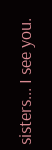sisters... I see you.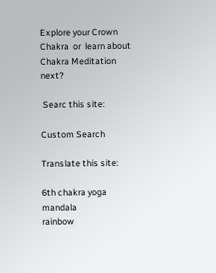Explore your Crown Chakra  or  learn about Chakra Meditation next?

 Searc this site:

Custom Search

Translate this site:

6th chakra yoga mandala
rainbow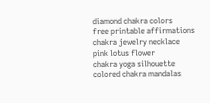diamond chakra colors
free printable affirmations
chakra jewelry necklace
pink lotus flower
chakra yoga silhouette
colored chakra mandalas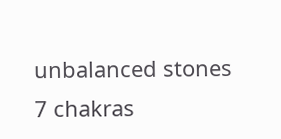unbalanced stones
7 chakras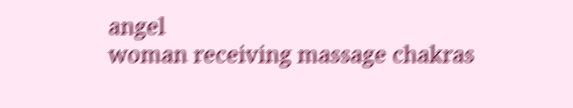angel
woman receiving massage chakras